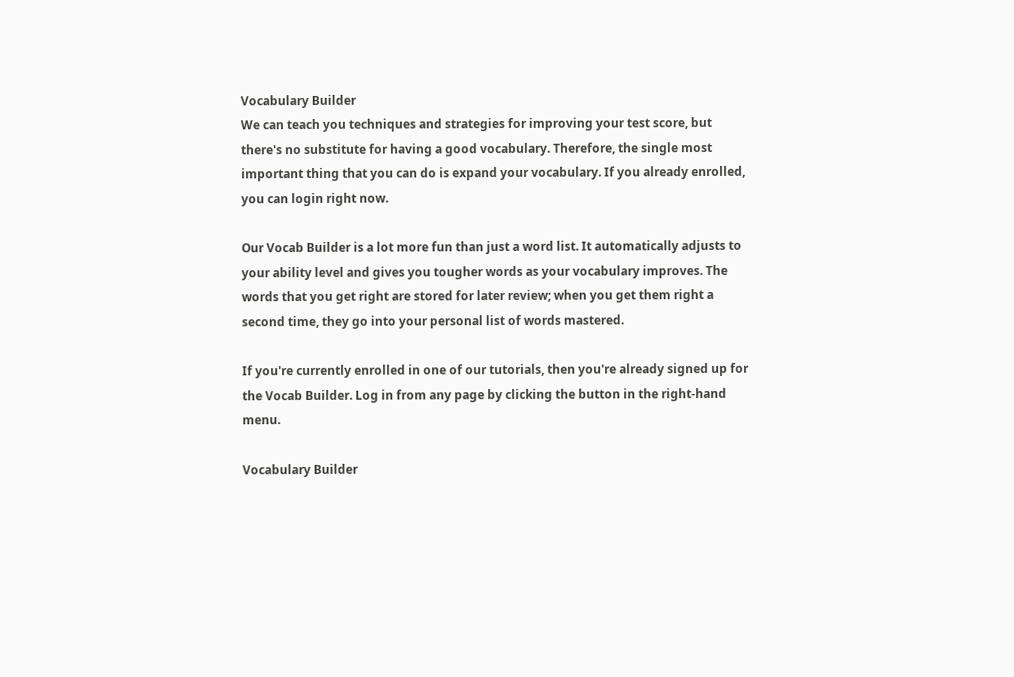Vocabulary Builder
We can teach you techniques and strategies for improving your test score, but there's no substitute for having a good vocabulary. Therefore, the single most important thing that you can do is expand your vocabulary. If you already enrolled, you can login right now.

Our Vocab Builder is a lot more fun than just a word list. It automatically adjusts to your ability level and gives you tougher words as your vocabulary improves. The words that you get right are stored for later review; when you get them right a second time, they go into your personal list of words mastered.

If you're currently enrolled in one of our tutorials, then you're already signed up for the Vocab Builder. Log in from any page by clicking the button in the right-hand menu.

Vocabulary Builder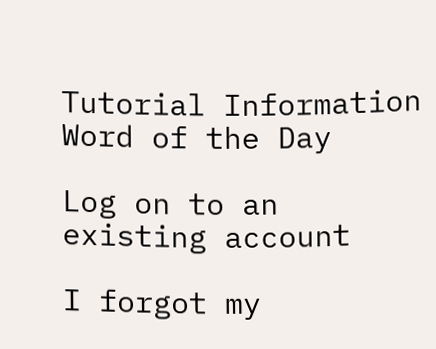Tutorial Information
Word of the Day

Log on to an existing account

I forgot my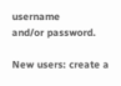username
and/or password.

New users: create a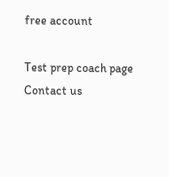free account

Test prep coach page
Contact us